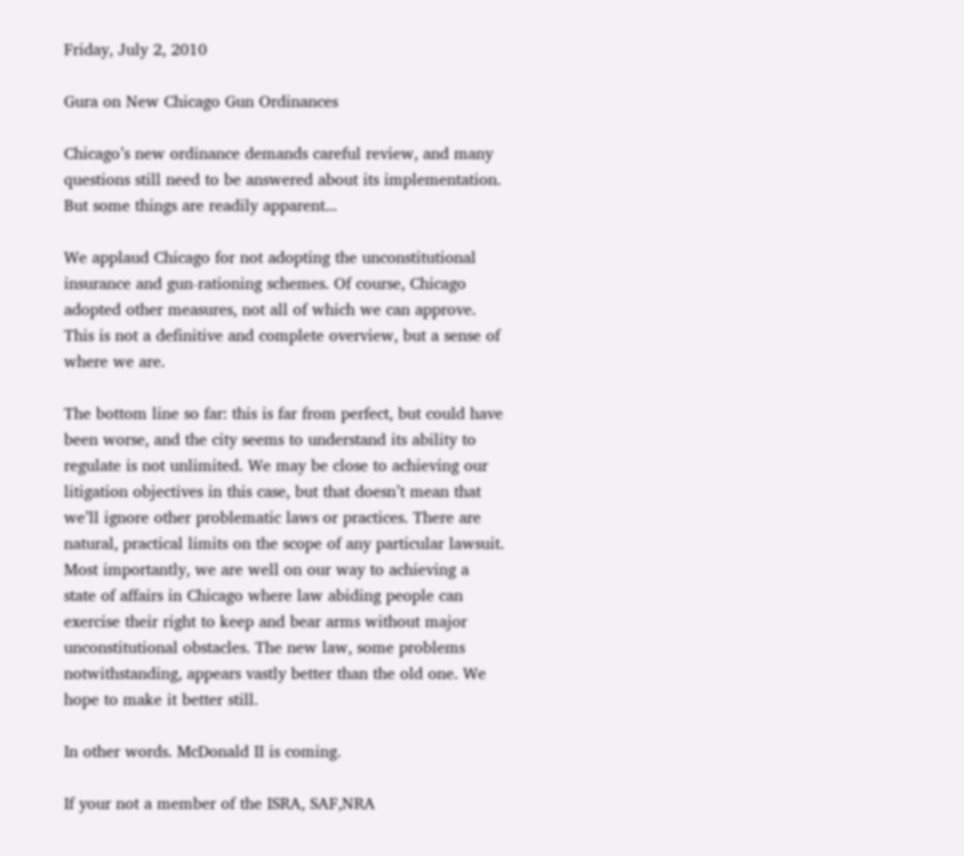Friday, July 2, 2010

Gura on New Chicago Gun Ordinances

Chicago’s new ordinance demands careful review, and many questions still need to be answered about its implementation. But some things are readily apparent...

We applaud Chicago for not adopting the unconstitutional insurance and gun-rationing schemes. Of course, Chicago adopted other measures, not all of which we can approve. This is not a definitive and complete overview, but a sense of where we are.

The bottom line so far: this is far from perfect, but could have been worse, and the city seems to understand its ability to regulate is not unlimited. We may be close to achieving our litigation objectives in this case, but that doesn’t mean that we’ll ignore other problematic laws or practices. There are natural, practical limits on the scope of any particular lawsuit. Most importantly, we are well on our way to achieving a state of affairs in Chicago where law abiding people can exercise their right to keep and bear arms without major unconstitutional obstacles. The new law, some problems notwithstanding, appears vastly better than the old one. We hope to make it better still.

In other words. McDonald II is coming.

If your not a member of the ISRA, SAF,NRA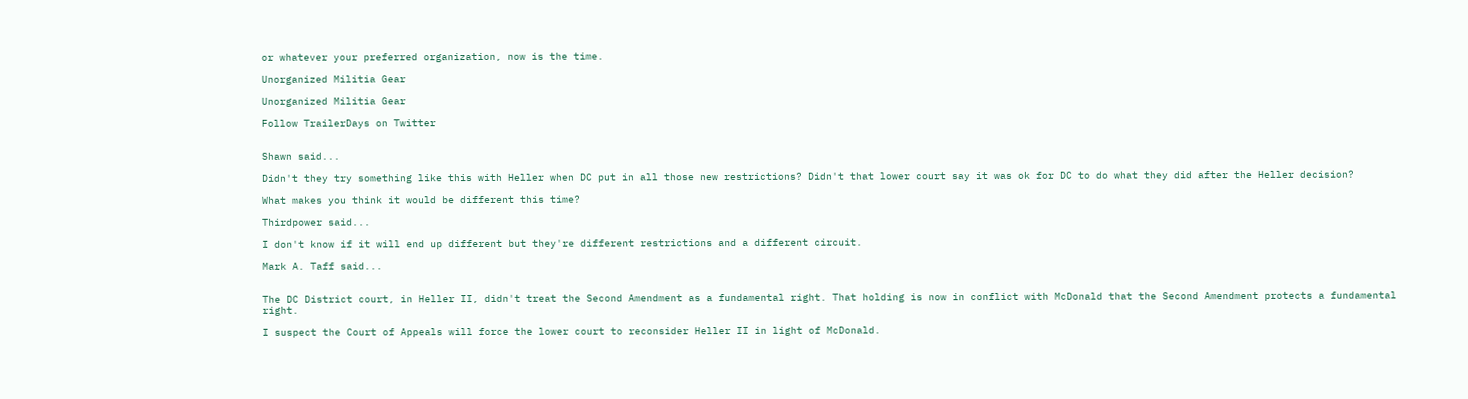or whatever your preferred organization, now is the time.

Unorganized Militia Gear

Unorganized Militia Gear

Follow TrailerDays on Twitter


Shawn said...

Didn't they try something like this with Heller when DC put in all those new restrictions? Didn't that lower court say it was ok for DC to do what they did after the Heller decision?

What makes you think it would be different this time?

Thirdpower said...

I don't know if it will end up different but they're different restrictions and a different circuit.

Mark A. Taff said...


The DC District court, in Heller II, didn't treat the Second Amendment as a fundamental right. That holding is now in conflict with McDonald that the Second Amendment protects a fundamental right.

I suspect the Court of Appeals will force the lower court to reconsider Heller II in light of McDonald.